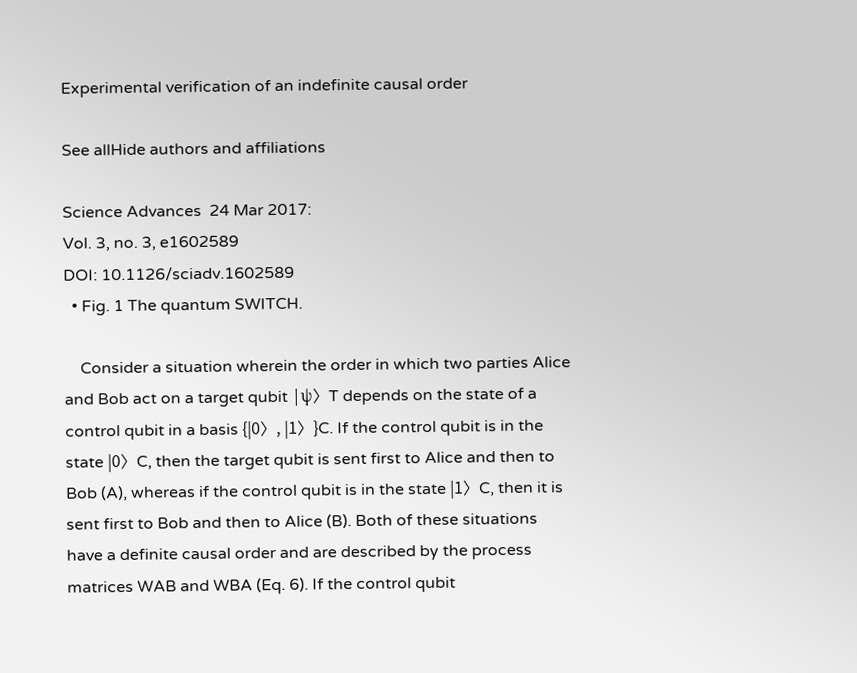Experimental verification of an indefinite causal order

See allHide authors and affiliations

Science Advances  24 Mar 2017:
Vol. 3, no. 3, e1602589
DOI: 10.1126/sciadv.1602589
  • Fig. 1 The quantum SWITCH.

    Consider a situation wherein the order in which two parties Alice and Bob act on a target qubit |ψ〉T depends on the state of a control qubit in a basis {|0〉, |1〉}C. If the control qubit is in the state |0〉C, then the target qubit is sent first to Alice and then to Bob (A), whereas if the control qubit is in the state |1〉C, then it is sent first to Bob and then to Alice (B). Both of these situations have a definite causal order and are described by the process matrices WAB and WBA (Eq. 6). If the control qubit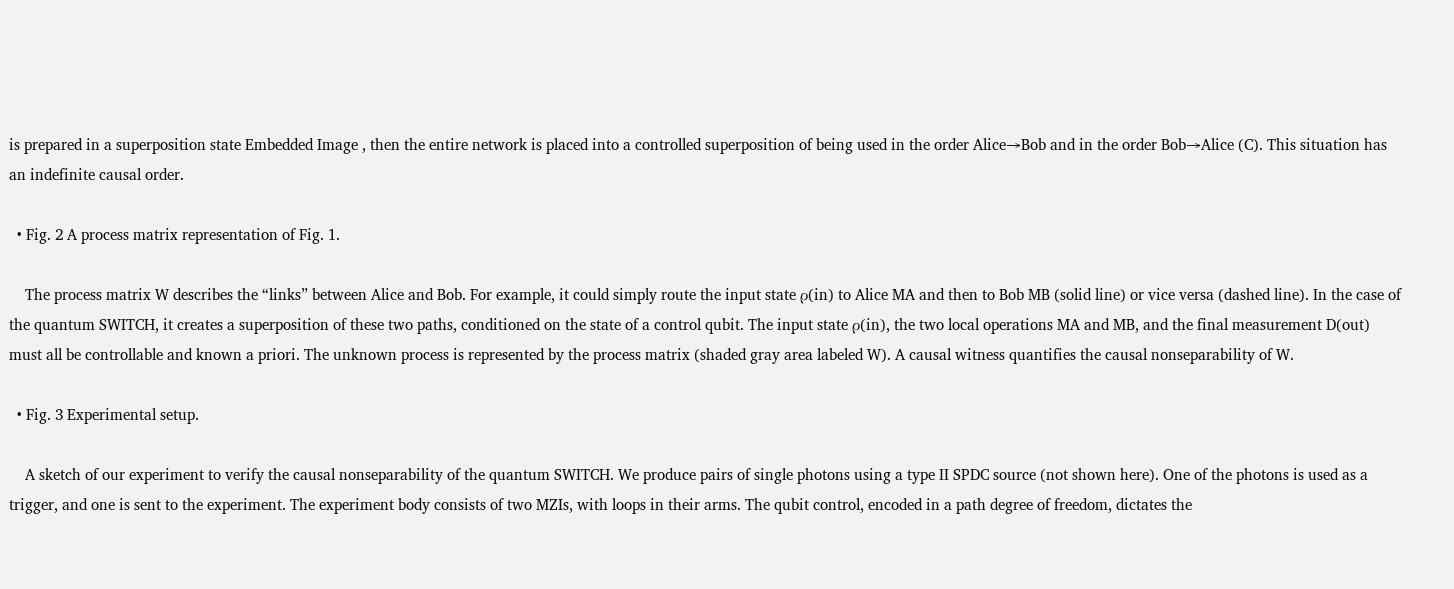is prepared in a superposition state Embedded Image , then the entire network is placed into a controlled superposition of being used in the order Alice→Bob and in the order Bob→Alice (C). This situation has an indefinite causal order.

  • Fig. 2 A process matrix representation of Fig. 1.

    The process matrix W describes the “links” between Alice and Bob. For example, it could simply route the input state ρ(in) to Alice MA and then to Bob MB (solid line) or vice versa (dashed line). In the case of the quantum SWITCH, it creates a superposition of these two paths, conditioned on the state of a control qubit. The input state ρ(in), the two local operations MA and MB, and the final measurement D(out) must all be controllable and known a priori. The unknown process is represented by the process matrix (shaded gray area labeled W). A causal witness quantifies the causal nonseparability of W.

  • Fig. 3 Experimental setup.

    A sketch of our experiment to verify the causal nonseparability of the quantum SWITCH. We produce pairs of single photons using a type II SPDC source (not shown here). One of the photons is used as a trigger, and one is sent to the experiment. The experiment body consists of two MZIs, with loops in their arms. The qubit control, encoded in a path degree of freedom, dictates the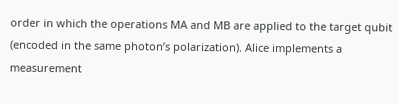order in which the operations MA and MB are applied to the target qubit (encoded in the same photon’s polarization). Alice implements a measurement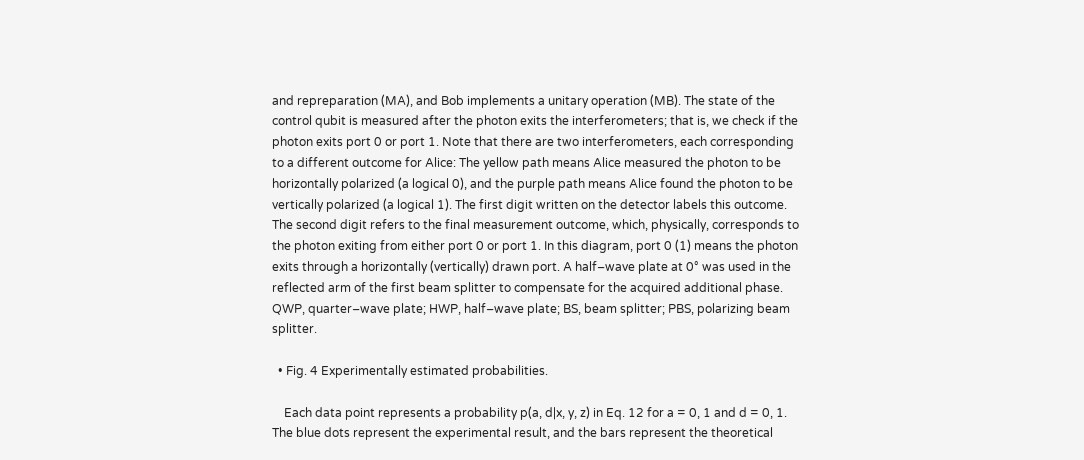and repreparation (MA), and Bob implements a unitary operation (MB). The state of the control qubit is measured after the photon exits the interferometers; that is, we check if the photon exits port 0 or port 1. Note that there are two interferometers, each corresponding to a different outcome for Alice: The yellow path means Alice measured the photon to be horizontally polarized (a logical 0), and the purple path means Alice found the photon to be vertically polarized (a logical 1). The first digit written on the detector labels this outcome. The second digit refers to the final measurement outcome, which, physically, corresponds to the photon exiting from either port 0 or port 1. In this diagram, port 0 (1) means the photon exits through a horizontally (vertically) drawn port. A half–wave plate at 0° was used in the reflected arm of the first beam splitter to compensate for the acquired additional phase. QWP, quarter–wave plate; HWP, half–wave plate; BS, beam splitter; PBS, polarizing beam splitter.

  • Fig. 4 Experimentally estimated probabilities.

    Each data point represents a probability p(a, d|x, y, z) in Eq. 12 for a = 0, 1 and d = 0, 1. The blue dots represent the experimental result, and the bars represent the theoretical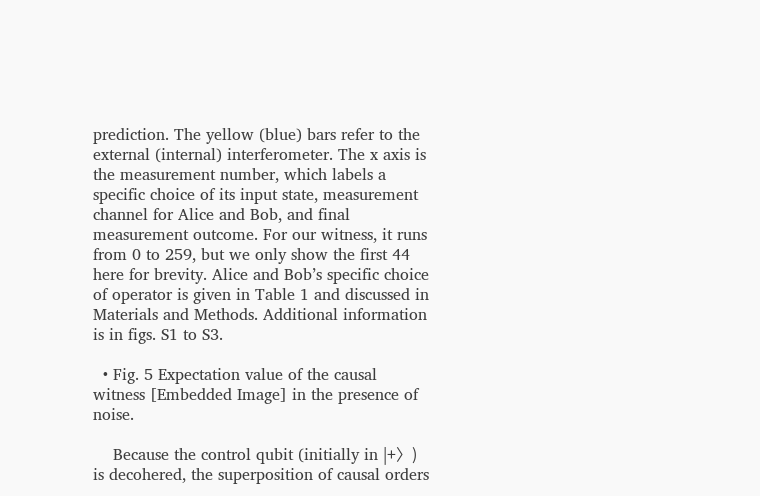prediction. The yellow (blue) bars refer to the external (internal) interferometer. The x axis is the measurement number, which labels a specific choice of its input state, measurement channel for Alice and Bob, and final measurement outcome. For our witness, it runs from 0 to 259, but we only show the first 44 here for brevity. Alice and Bob’s specific choice of operator is given in Table 1 and discussed in Materials and Methods. Additional information is in figs. S1 to S3.

  • Fig. 5 Expectation value of the causal witness [Embedded Image] in the presence of noise.

    Because the control qubit (initially in |+〉) is decohered, the superposition of causal orders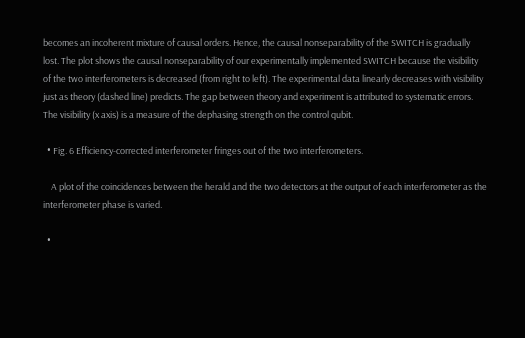becomes an incoherent mixture of causal orders. Hence, the causal nonseparability of the SWITCH is gradually lost. The plot shows the causal nonseparability of our experimentally implemented SWITCH because the visibility of the two interferometers is decreased (from right to left). The experimental data linearly decreases with visibility just as theory (dashed line) predicts. The gap between theory and experiment is attributed to systematic errors. The visibility (x axis) is a measure of the dephasing strength on the control qubit.

  • Fig. 6 Efficiency-corrected interferometer fringes out of the two interferometers.

    A plot of the coincidences between the herald and the two detectors at the output of each interferometer as the interferometer phase is varied.

  •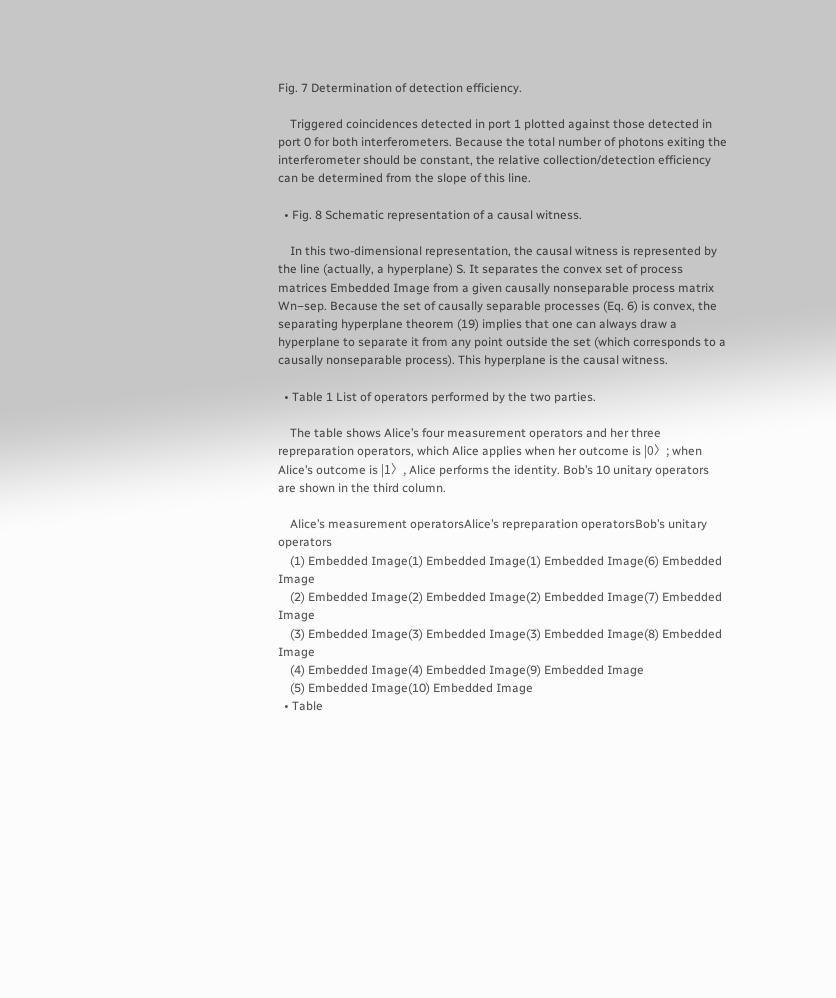Fig. 7 Determination of detection efficiency.

    Triggered coincidences detected in port 1 plotted against those detected in port 0 for both interferometers. Because the total number of photons exiting the interferometer should be constant, the relative collection/detection efficiency can be determined from the slope of this line.

  • Fig. 8 Schematic representation of a causal witness.

    In this two-dimensional representation, the causal witness is represented by the line (actually, a hyperplane) S. It separates the convex set of process matrices Embedded Image from a given causally nonseparable process matrix Wn−sep. Because the set of causally separable processes (Eq. 6) is convex, the separating hyperplane theorem (19) implies that one can always draw a hyperplane to separate it from any point outside the set (which corresponds to a causally nonseparable process). This hyperplane is the causal witness.

  • Table 1 List of operators performed by the two parties.

    The table shows Alice’s four measurement operators and her three repreparation operators, which Alice applies when her outcome is |0〉; when Alice’s outcome is |1〉, Alice performs the identity. Bob’s 10 unitary operators are shown in the third column.

    Alice’s measurement operatorsAlice’s repreparation operatorsBob’s unitary operators
    (1) Embedded Image(1) Embedded Image(1) Embedded Image(6) Embedded Image
    (2) Embedded Image(2) Embedded Image(2) Embedded Image(7) Embedded Image
    (3) Embedded Image(3) Embedded Image(3) Embedded Image(8) Embedded Image
    (4) Embedded Image(4) Embedded Image(9) Embedded Image
    (5) Embedded Image(10) Embedded Image
  • Table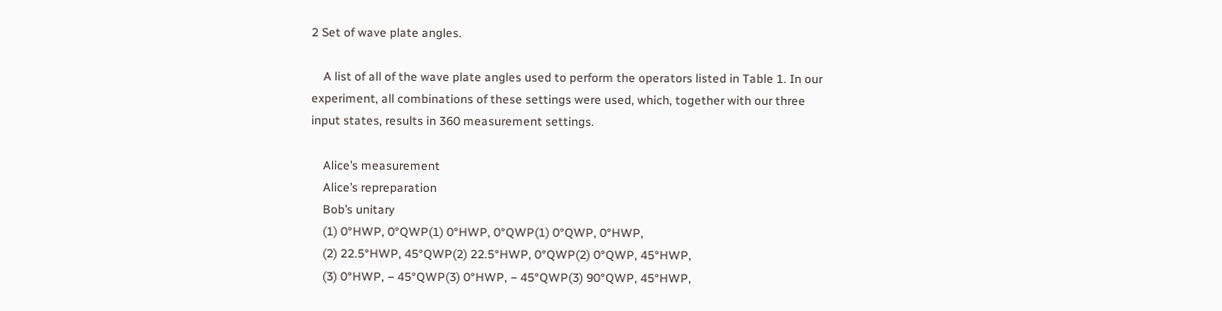2 Set of wave plate angles.

    A list of all of the wave plate angles used to perform the operators listed in Table 1. In our experiment, all combinations of these settings were used, which, together with our three input states, results in 360 measurement settings.

    Alice’s measurement
    Alice’s repreparation
    Bob’s unitary
    (1) 0°HWP, 0°QWP(1) 0°HWP, 0°QWP(1) 0°QWP, 0°HWP,
    (2) 22.5°HWP, 45°QWP(2) 22.5°HWP, 0°QWP(2) 0°QWP, 45°HWP,
    (3) 0°HWP, − 45°QWP(3) 0°HWP, − 45°QWP(3) 90°QWP, 45°HWP,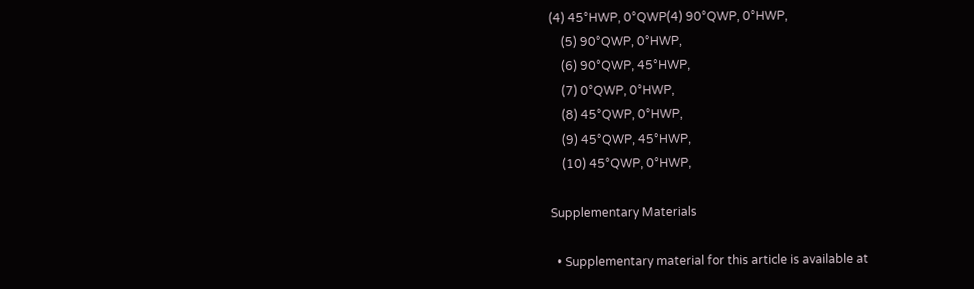(4) 45°HWP, 0°QWP(4) 90°QWP, 0°HWP,
    (5) 90°QWP, 0°HWP,
    (6) 90°QWP, 45°HWP,
    (7) 0°QWP, 0°HWP,
    (8) 45°QWP, 0°HWP,
    (9) 45°QWP, 45°HWP,
    (10) 45°QWP, 0°HWP,

Supplementary Materials

  • Supplementary material for this article is available at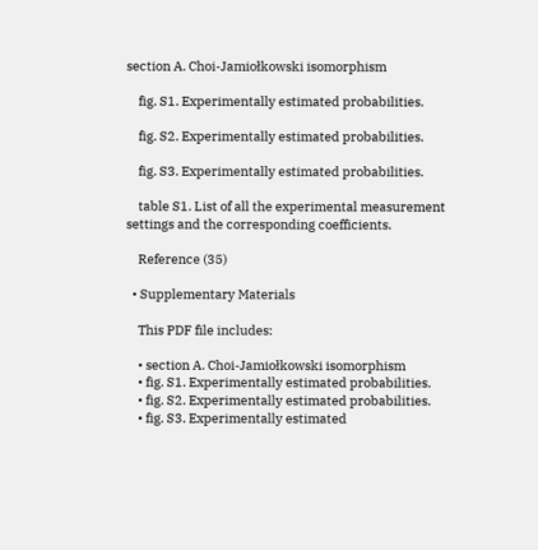section A. Choi-Jamiołkowski isomorphism

    fig. S1. Experimentally estimated probabilities.

    fig. S2. Experimentally estimated probabilities.

    fig. S3. Experimentally estimated probabilities.

    table S1. List of all the experimental measurement settings and the corresponding coefficients.

    Reference (35)

  • Supplementary Materials

    This PDF file includes:

    • section A. Choi-Jamiołkowski isomorphism
    • fig. S1. Experimentally estimated probabilities.
    • fig. S2. Experimentally estimated probabilities.
    • fig. S3. Experimentally estimated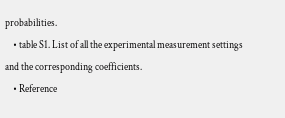probabilities.
    • table S1. List of all the experimental measurement settings and the corresponding coefficients.
    • Reference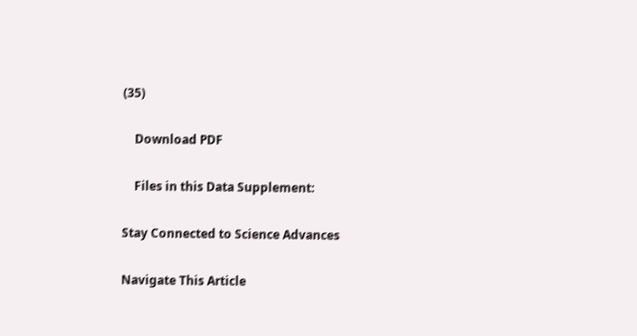(35)

    Download PDF

    Files in this Data Supplement:

Stay Connected to Science Advances

Navigate This Article